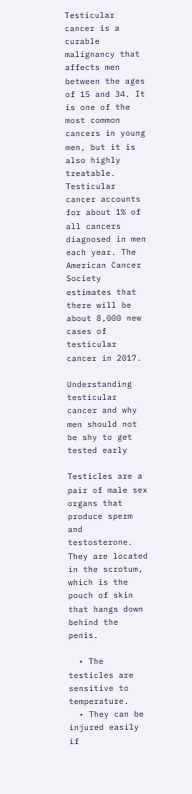Testicular cancer is a curable malignancy that affects men between the ages of 15 and 34. It is one of the most common cancers in young men, but it is also highly treatable. Testicular cancer accounts for about 1% of all cancers diagnosed in men each year. The American Cancer Society estimates that there will be about 8,000 new cases of testicular cancer in 2017.

Understanding testicular cancer and why men should not be shy to get tested early

Testicles are a pair of male sex organs that produce sperm and testosterone. They are located in the scrotum, which is the pouch of skin that hangs down behind the penis.

  • The testicles are sensitive to temperature.
  • They can be injured easily if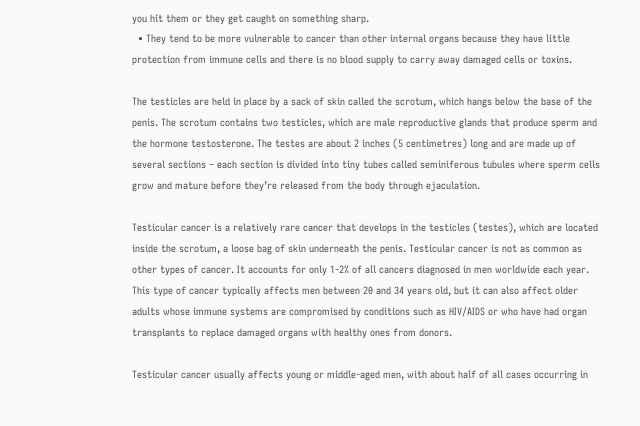you hit them or they get caught on something sharp.
  • They tend to be more vulnerable to cancer than other internal organs because they have little protection from immune cells and there is no blood supply to carry away damaged cells or toxins.

The testicles are held in place by a sack of skin called the scrotum, which hangs below the base of the penis. The scrotum contains two testicles, which are male reproductive glands that produce sperm and the hormone testosterone. The testes are about 2 inches (5 centimetres) long and are made up of several sections – each section is divided into tiny tubes called seminiferous tubules where sperm cells grow and mature before they’re released from the body through ejaculation.

Testicular cancer is a relatively rare cancer that develops in the testicles (testes), which are located inside the scrotum, a loose bag of skin underneath the penis. Testicular cancer is not as common as other types of cancer. It accounts for only 1-2% of all cancers diagnosed in men worldwide each year. This type of cancer typically affects men between 20 and 34 years old, but it can also affect older adults whose immune systems are compromised by conditions such as HIV/AIDS or who have had organ transplants to replace damaged organs with healthy ones from donors.

Testicular cancer usually affects young or middle-aged men, with about half of all cases occurring in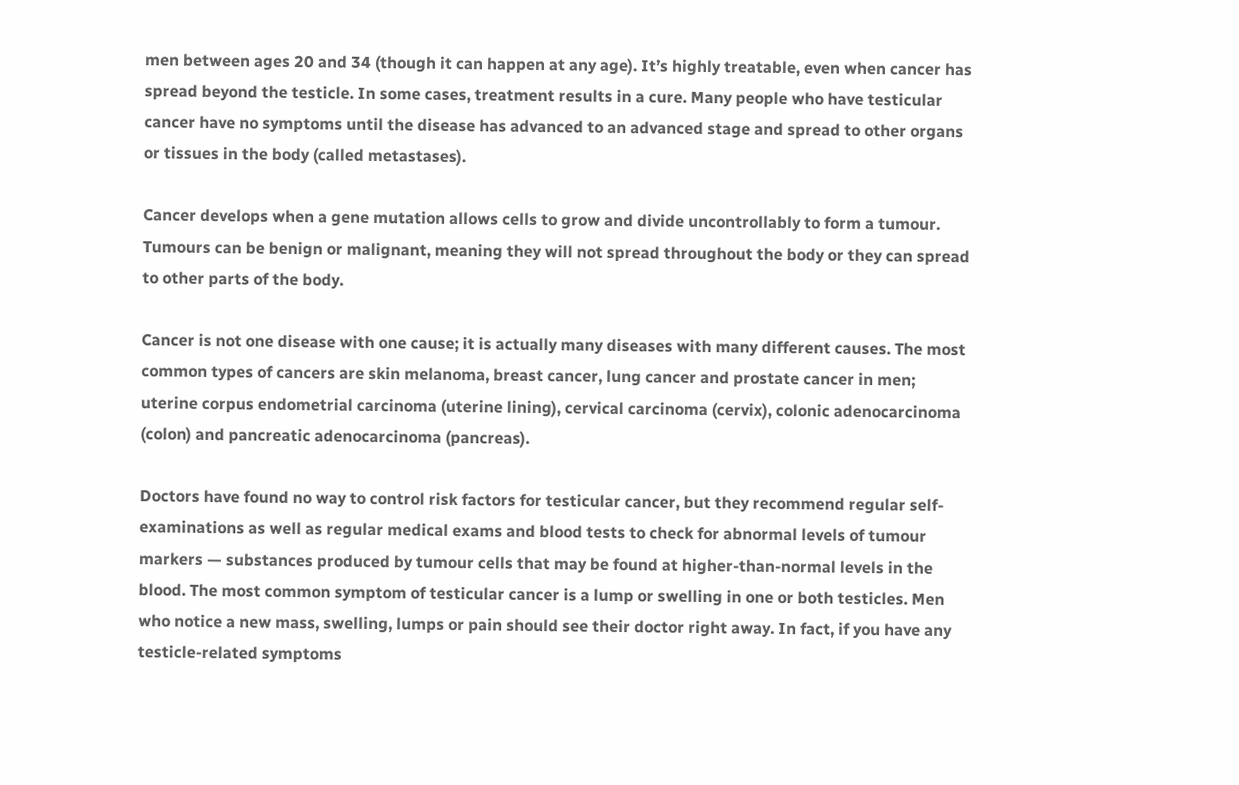men between ages 20 and 34 (though it can happen at any age). It’s highly treatable, even when cancer has spread beyond the testicle. In some cases, treatment results in a cure. Many people who have testicular cancer have no symptoms until the disease has advanced to an advanced stage and spread to other organs or tissues in the body (called metastases).

Cancer develops when a gene mutation allows cells to grow and divide uncontrollably to form a tumour. Tumours can be benign or malignant, meaning they will not spread throughout the body or they can spread to other parts of the body.

Cancer is not one disease with one cause; it is actually many diseases with many different causes. The most common types of cancers are skin melanoma, breast cancer, lung cancer and prostate cancer in men; uterine corpus endometrial carcinoma (uterine lining), cervical carcinoma (cervix), colonic adenocarcinoma (colon) and pancreatic adenocarcinoma (pancreas).

Doctors have found no way to control risk factors for testicular cancer, but they recommend regular self-examinations as well as regular medical exams and blood tests to check for abnormal levels of tumour markers — substances produced by tumour cells that may be found at higher-than-normal levels in the blood. The most common symptom of testicular cancer is a lump or swelling in one or both testicles. Men who notice a new mass, swelling, lumps or pain should see their doctor right away. In fact, if you have any testicle-related symptoms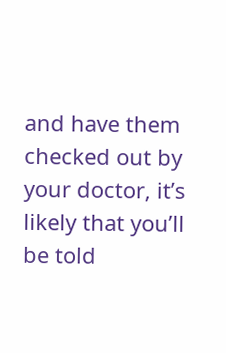and have them checked out by your doctor, it’s likely that you’ll be told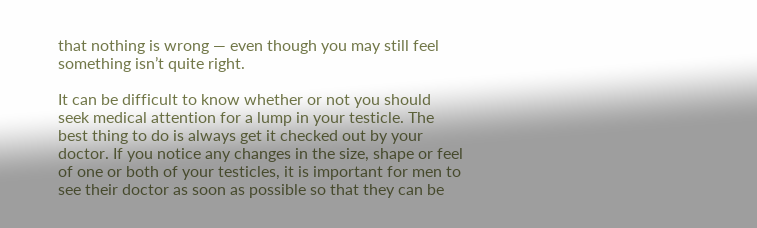that nothing is wrong — even though you may still feel something isn’t quite right.

It can be difficult to know whether or not you should seek medical attention for a lump in your testicle. The best thing to do is always get it checked out by your doctor. If you notice any changes in the size, shape or feel of one or both of your testicles, it is important for men to see their doctor as soon as possible so that they can be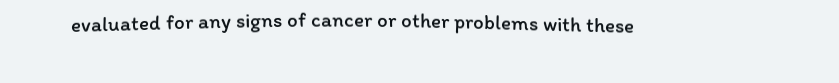evaluated for any signs of cancer or other problems with these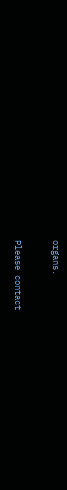organs.

Please contact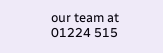our team at 01224 515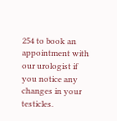254 to book an appointment with our urologist if you notice any changes in your testicles.